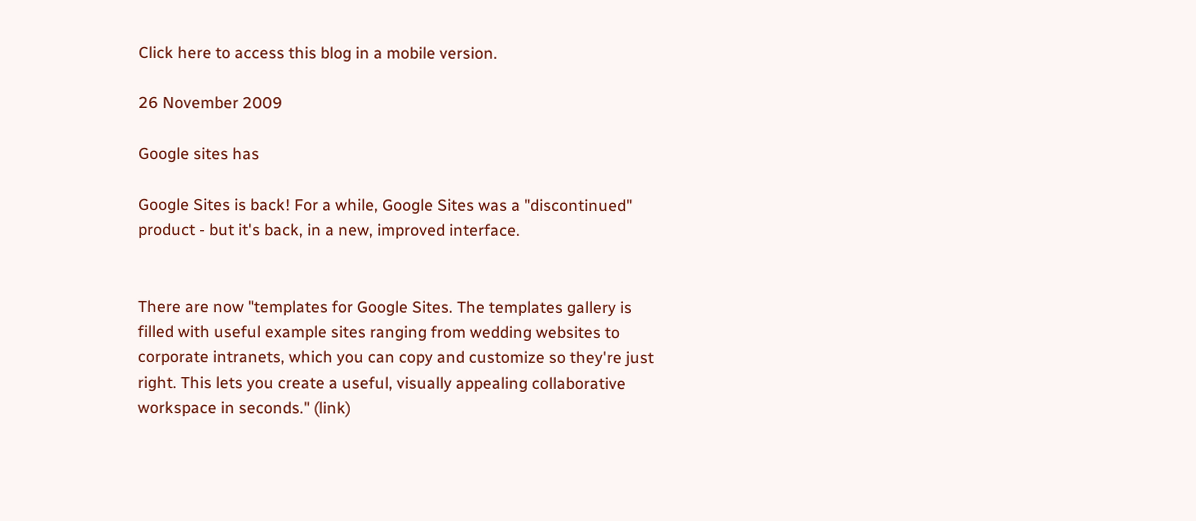Click here to access this blog in a mobile version.

26 November 2009

Google sites has

Google Sites is back! For a while, Google Sites was a "discontinued" product - but it's back, in a new, improved interface.


There are now "templates for Google Sites. The templates gallery is filled with useful example sites ranging from wedding websites to corporate intranets, which you can copy and customize so they're just right. This lets you create a useful, visually appealing collaborative workspace in seconds." (link)